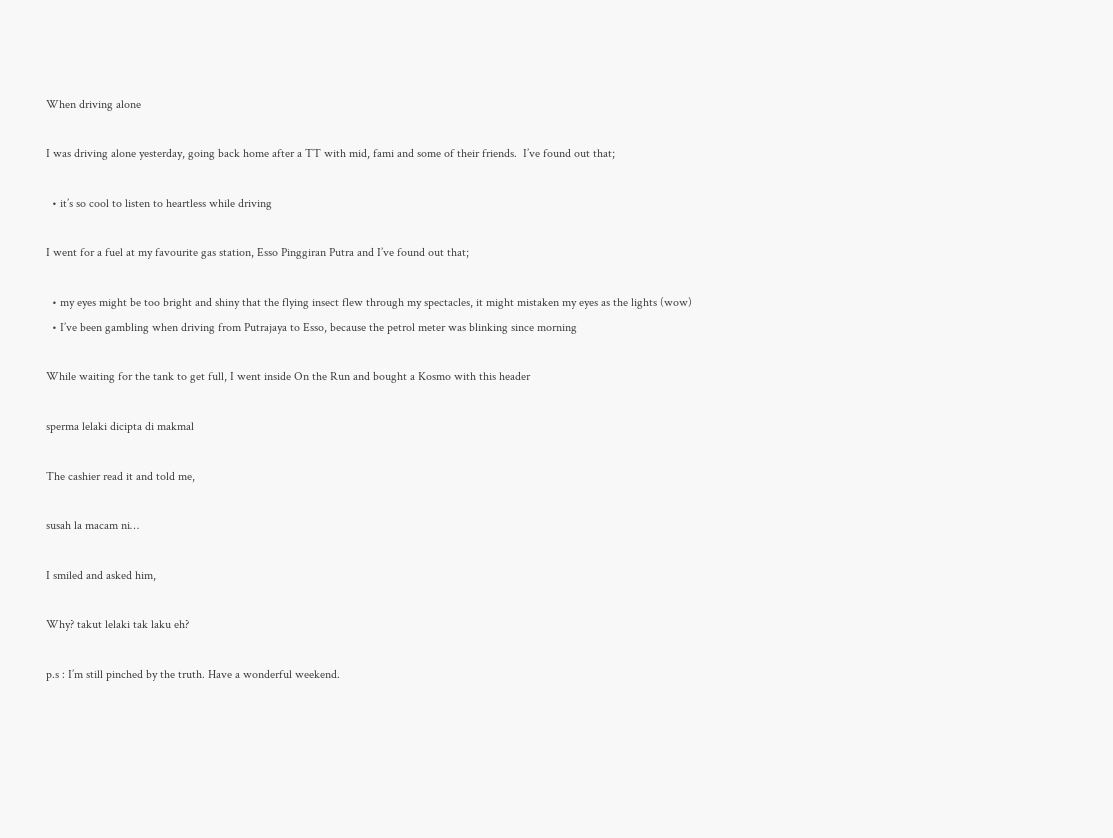When driving alone

I was driving alone yesterday, going back home after a TT with mid, fami and some of their friends.  I’ve found out that;

  • it’s so cool to listen to heartless while driving

I went for a fuel at my favourite gas station, Esso Pinggiran Putra and I’ve found out that;

  • my eyes might be too bright and shiny that the flying insect flew through my spectacles, it might mistaken my eyes as the lights (wow)
  • I’ve been gambling when driving from Putrajaya to Esso, because the petrol meter was blinking since morning

While waiting for the tank to get full, I went inside On the Run and bought a Kosmo with this header

sperma lelaki dicipta di makmal

The cashier read it and told me,

susah la macam ni…

I smiled and asked him,

Why? takut lelaki tak laku eh?

p.s : I’m still pinched by the truth. Have a wonderful weekend.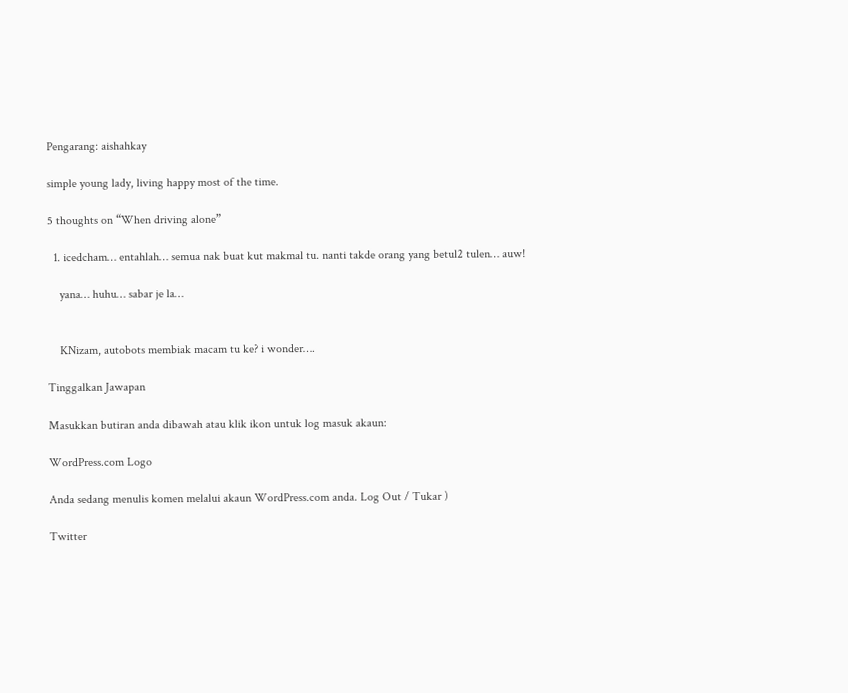Pengarang: aishahkay

simple young lady, living happy most of the time.

5 thoughts on “When driving alone”

  1. icedcham… entahlah… semua nak buat kut makmal tu. nanti takde orang yang betul2 tulen… auw!

    yana… huhu… sabar je la…


    KNizam, autobots membiak macam tu ke? i wonder….

Tinggalkan Jawapan

Masukkan butiran anda dibawah atau klik ikon untuk log masuk akaun:

WordPress.com Logo

Anda sedang menulis komen melalui akaun WordPress.com anda. Log Out / Tukar )

Twitter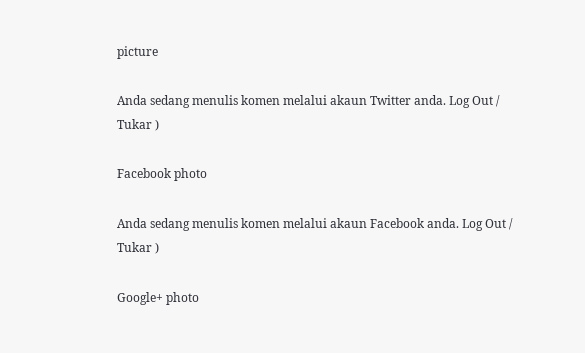picture

Anda sedang menulis komen melalui akaun Twitter anda. Log Out / Tukar )

Facebook photo

Anda sedang menulis komen melalui akaun Facebook anda. Log Out / Tukar )

Google+ photo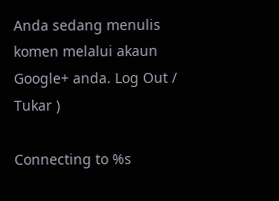Anda sedang menulis komen melalui akaun Google+ anda. Log Out / Tukar )

Connecting to %s